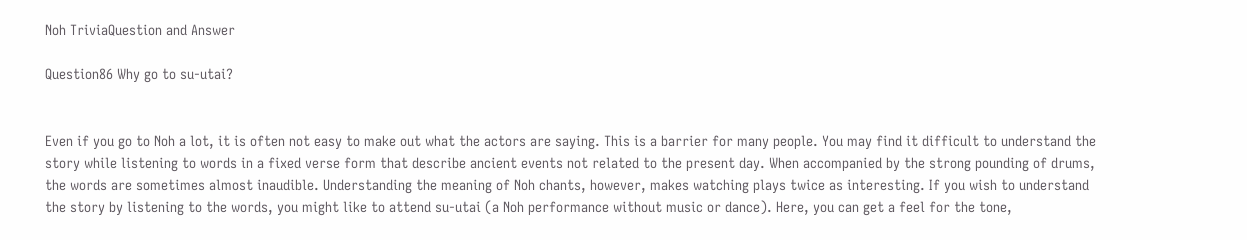Noh TriviaQuestion and Answer

Question86 Why go to su-utai?


Even if you go to Noh a lot, it is often not easy to make out what the actors are saying. This is a barrier for many people. You may find it difficult to understand the story while listening to words in a fixed verse form that describe ancient events not related to the present day. When accompanied by the strong pounding of drums, the words are sometimes almost inaudible. Understanding the meaning of Noh chants, however, makes watching plays twice as interesting. If you wish to understand the story by listening to the words, you might like to attend su-utai (a Noh performance without music or dance). Here, you can get a feel for the tone,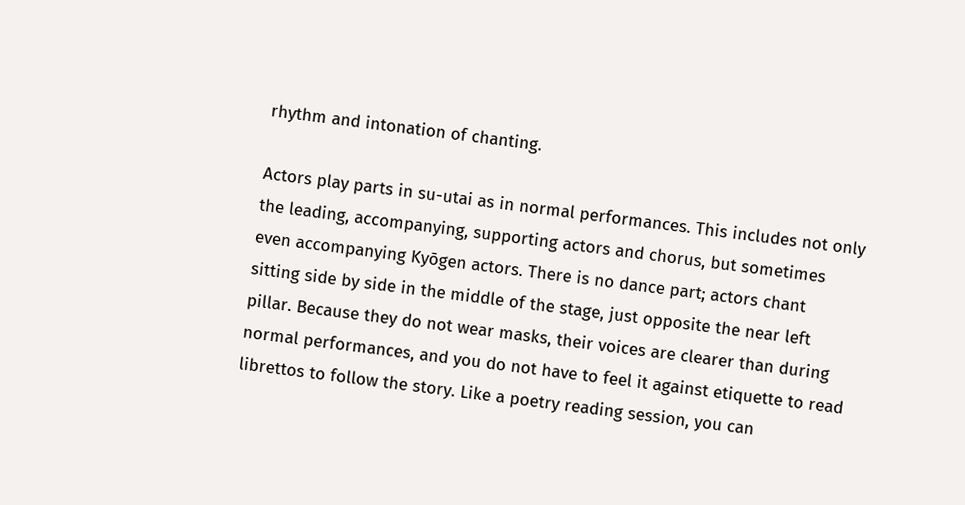rhythm and intonation of chanting.

Actors play parts in su-utai as in normal performances. This includes not only the leading, accompanying, supporting actors and chorus, but sometimes even accompanying Kyōgen actors. There is no dance part; actors chant sitting side by side in the middle of the stage, just opposite the near left pillar. Because they do not wear masks, their voices are clearer than during normal performances, and you do not have to feel it against etiquette to read librettos to follow the story. Like a poetry reading session, you can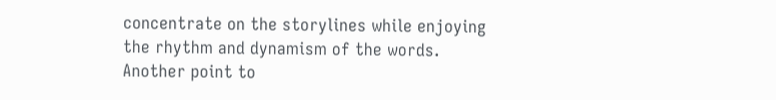concentrate on the storylines while enjoying the rhythm and dynamism of the words. Another point to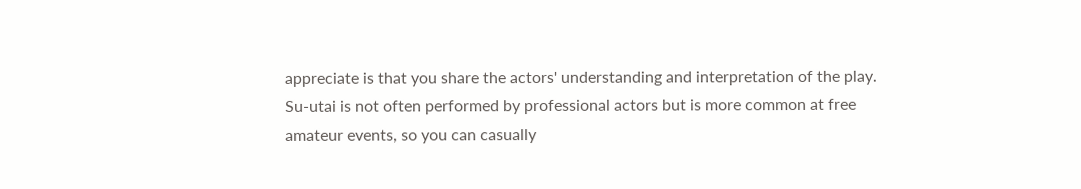appreciate is that you share the actors' understanding and interpretation of the play. Su-utai is not often performed by professional actors but is more common at free amateur events, so you can casually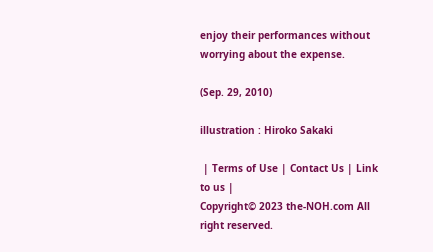enjoy their performances without worrying about the expense.

(Sep. 29, 2010)

illustration : Hiroko Sakaki

 | Terms of Use | Contact Us | Link to us |
Copyright© 2023 the-NOH.com All right reserved.